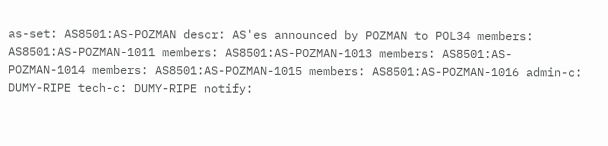as-set: AS8501:AS-POZMAN descr: AS'es announced by POZMAN to POL34 members: AS8501:AS-POZMAN-1011 members: AS8501:AS-POZMAN-1013 members: AS8501:AS-POZMAN-1014 members: AS8501:AS-POZMAN-1015 members: AS8501:AS-POZMAN-1016 admin-c: DUMY-RIPE tech-c: DUMY-RIPE notify: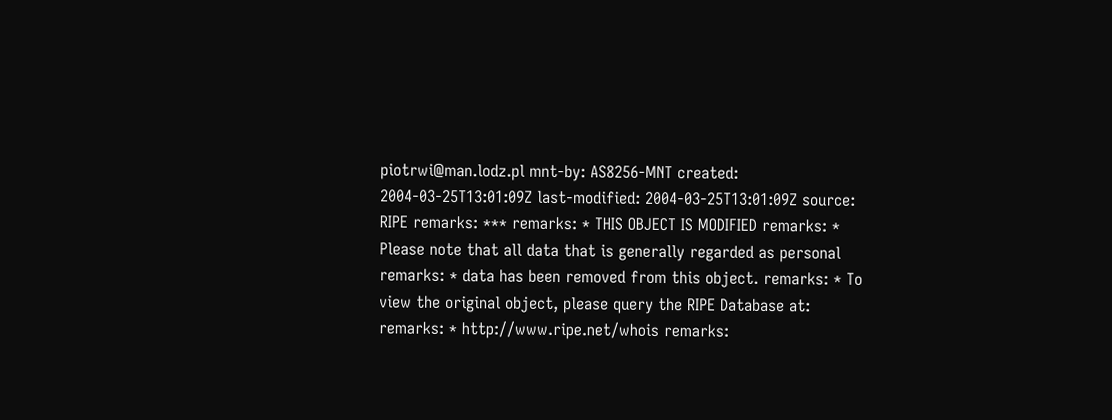piotrwi@man.lodz.pl mnt-by: AS8256-MNT created: 2004-03-25T13:01:09Z last-modified: 2004-03-25T13:01:09Z source: RIPE remarks: *** remarks: * THIS OBJECT IS MODIFIED remarks: * Please note that all data that is generally regarded as personal remarks: * data has been removed from this object. remarks: * To view the original object, please query the RIPE Database at: remarks: * http://www.ripe.net/whois remarks: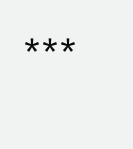***